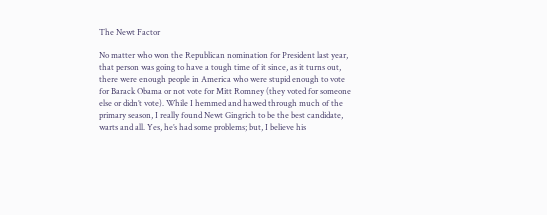The Newt Factor

No matter who won the Republican nomination for President last year, that person was going to have a tough time of it since, as it turns out, there were enough people in America who were stupid enough to vote for Barack Obama or not vote for Mitt Romney (they voted for someone else or didn’t vote). While I hemmed and hawed through much of the primary season, I really found Newt Gingrich to be the best candidate, warts and all. Yes, he’s had some problems; but, I believe his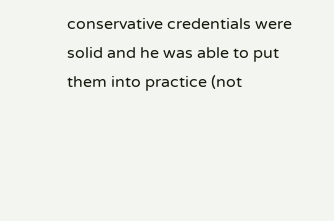conservative credentials were solid and he was able to put them into practice (not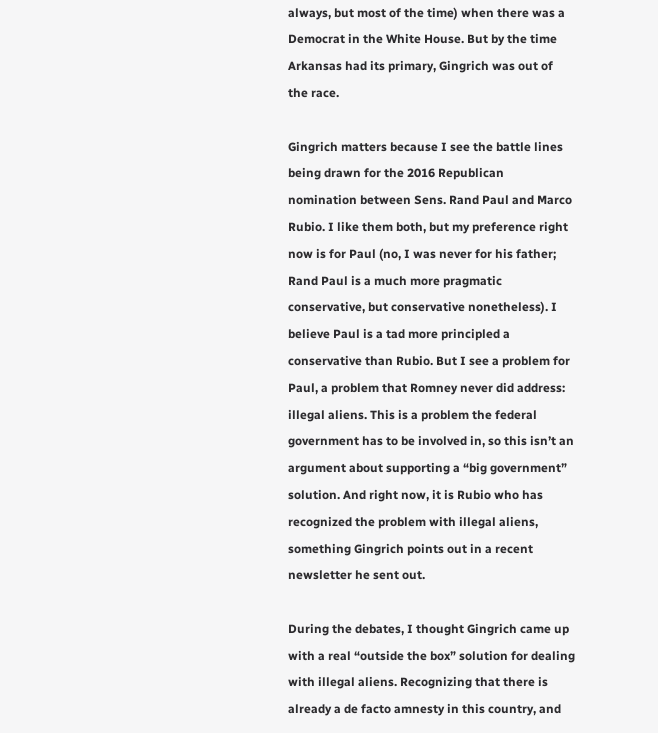always, but most of the time) when there was a Democrat in the White House. But by the time Arkansas had its primary, Gingrich was out of the race.

Gingrich matters because I see the battle lines being drawn for the 2016 Republican nomination between Sens. Rand Paul and Marco Rubio. I like them both, but my preference right now is for Paul (no, I was never for his father; Rand Paul is a much more pragmatic conservative, but conservative nonetheless). I believe Paul is a tad more principled a conservative than Rubio. But I see a problem for Paul, a problem that Romney never did address: illegal aliens. This is a problem the federal government has to be involved in, so this isn’t an argument about supporting a “big government” solution. And right now, it is Rubio who has recognized the problem with illegal aliens, something Gingrich points out in a recent newsletter he sent out.

During the debates, I thought Gingrich came up with a real “outside the box” solution for dealing with illegal aliens. Recognizing that there is already a de facto amnesty in this country, and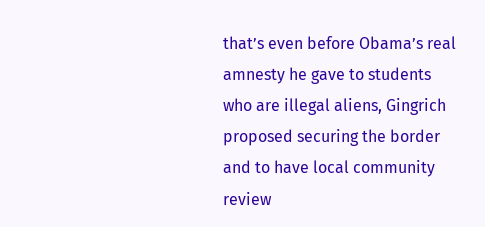that’s even before Obama’s real amnesty he gave to students who are illegal aliens, Gingrich proposed securing the border and to have local community review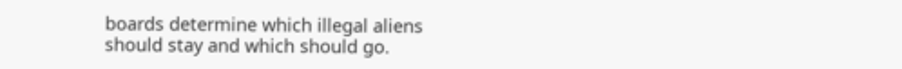boards determine which illegal aliens should stay and which should go.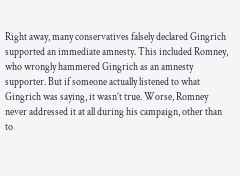Right away, many conservatives falsely declared Gingrich supported an immediate amnesty. This included Romney, who wrongly hammered Gingrich as an amnesty supporter. But if someone actually listened to what Gingrich was saying, it wasn’t true. Worse, Romney never addressed it at all during his campaign, other than to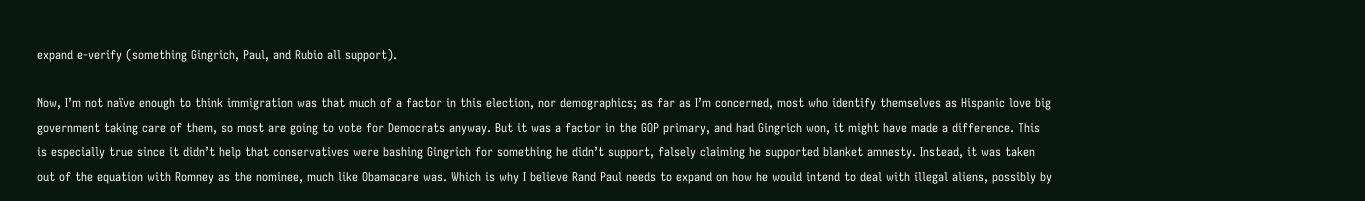expand e-verify (something Gingrich, Paul, and Rubio all support).

Now, I’m not naïve enough to think immigration was that much of a factor in this election, nor demographics; as far as I’m concerned, most who identify themselves as Hispanic love big government taking care of them, so most are going to vote for Democrats anyway. But it was a factor in the GOP primary, and had Gingrich won, it might have made a difference. This is especially true since it didn’t help that conservatives were bashing Gingrich for something he didn’t support, falsely claiming he supported blanket amnesty. Instead, it was taken out of the equation with Romney as the nominee, much like Obamacare was. Which is why I believe Rand Paul needs to expand on how he would intend to deal with illegal aliens, possibly by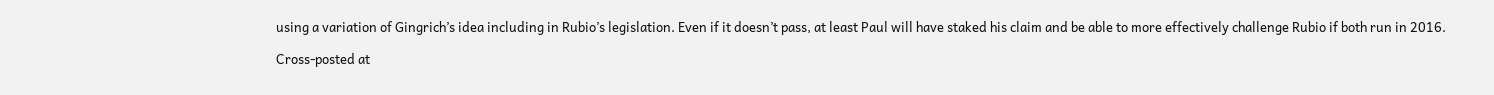using a variation of Gingrich’s idea including in Rubio’s legislation. Even if it doesn’t pass, at least Paul will have staked his claim and be able to more effectively challenge Rubio if both run in 2016.

Cross-posted at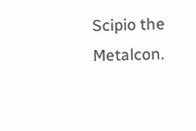Scipio the Metalcon.